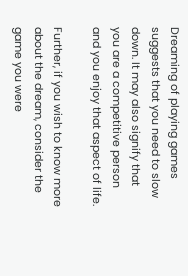Dreaming of playing games suggests that you need to slow down. It may also signify that you are a competitive person and you enjoy that aspect of life.

Further, if you wish to know more about the dream, consider the game you were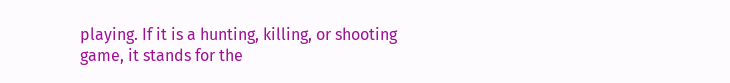playing. If it is a hunting, killing, or shooting game, it stands for the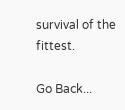survival of the fittest.

Go Back...